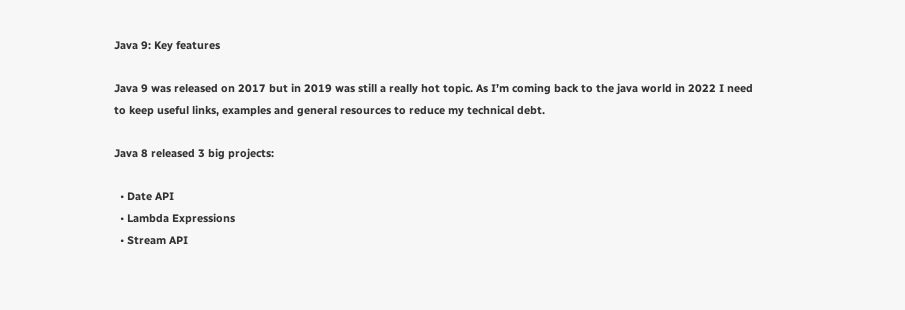Java 9: Key features

Java 9 was released on 2017 but in 2019 was still a really hot topic. As I’m coming back to the java world in 2022 I need to keep useful links, examples and general resources to reduce my technical debt.

Java 8 released 3 big projects:

  • Date API
  • Lambda Expressions
  • Stream API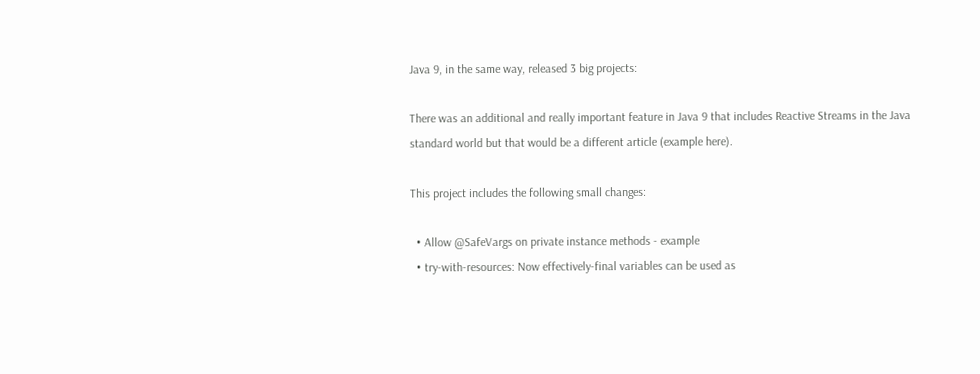Java 9, in the same way, released 3 big projects:

There was an additional and really important feature in Java 9 that includes Reactive Streams in the Java standard world but that would be a different article (example here).

This project includes the following small changes:

  • Allow @SafeVargs on private instance methods - example
  • try-with-resources: Now effectively-final variables can be used as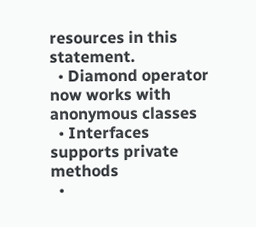resources in this statement.
  • Diamond operator now works with anonymous classes
  • Interfaces supports private methods
  •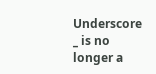Underscore _ is no longer a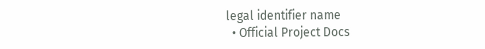legal identifier name
  • Official Project Docs